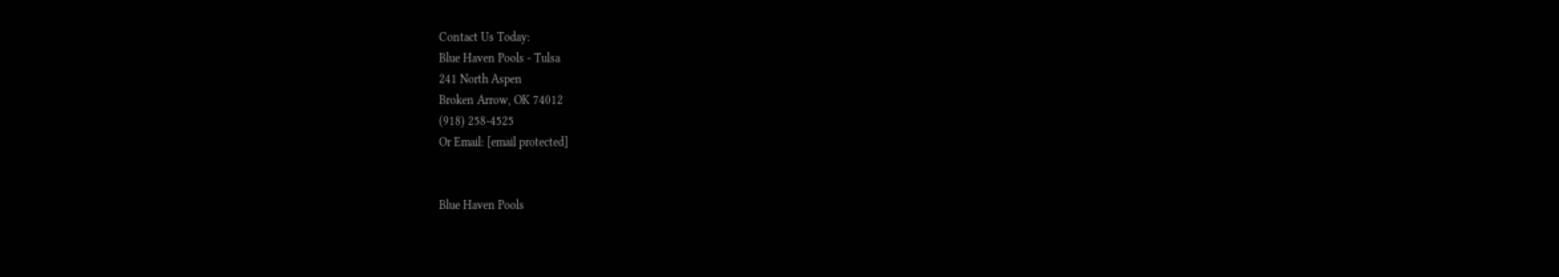Contact Us Today:
Blue Haven Pools - Tulsa
241 North Aspen
Broken Arrow, OK 74012
(918) 258-4525
Or Email: [email protected]


Blue Haven Pools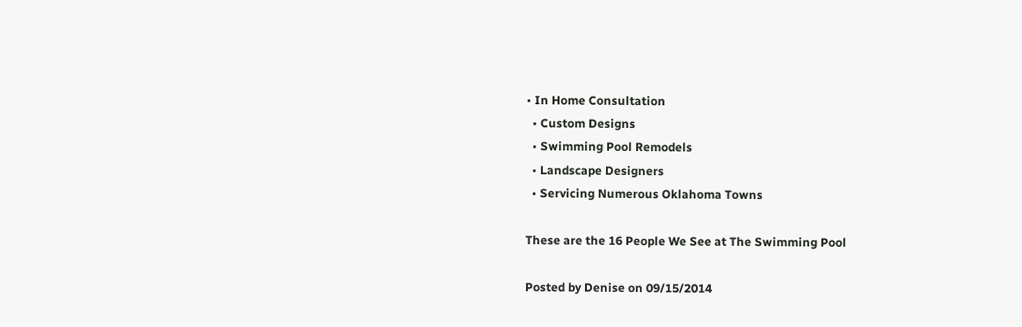• In Home Consultation
  • Custom Designs
  • Swimming Pool Remodels
  • Landscape Designers
  • Servicing Numerous Oklahoma Towns

These are the 16 People We See at The Swimming Pool

Posted by Denise on 09/15/2014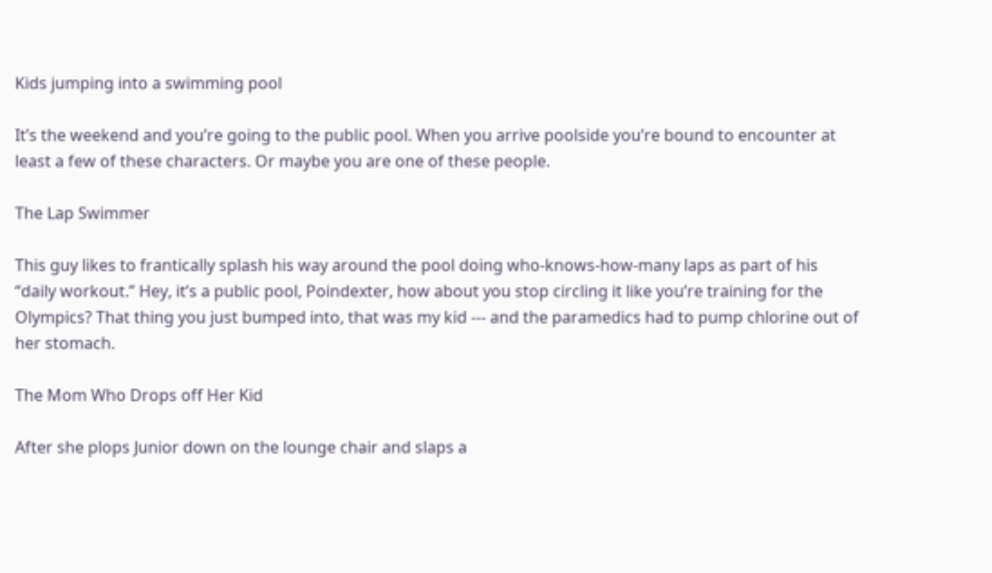Kids jumping into a swimming pool

It’s the weekend and you’re going to the public pool. When you arrive poolside you’re bound to encounter at least a few of these characters. Or maybe you are one of these people.

The Lap Swimmer

This guy likes to frantically splash his way around the pool doing who-knows-how-many laps as part of his “daily workout.” Hey, it’s a public pool, Poindexter, how about you stop circling it like you’re training for the Olympics? That thing you just bumped into, that was my kid --- and the paramedics had to pump chlorine out of her stomach.

The Mom Who Drops off Her Kid

After she plops Junior down on the lounge chair and slaps a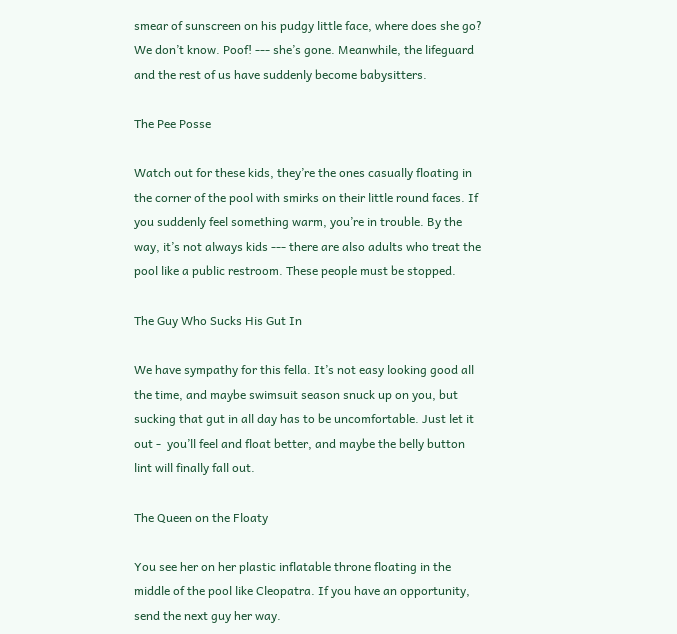smear of sunscreen on his pudgy little face, where does she go? We don’t know. Poof! --- she’s gone. Meanwhile, the lifeguard and the rest of us have suddenly become babysitters.

The Pee Posse

Watch out for these kids, they’re the ones casually floating in the corner of the pool with smirks on their little round faces. If you suddenly feel something warm, you’re in trouble. By the way, it’s not always kids --- there are also adults who treat the pool like a public restroom. These people must be stopped.

The Guy Who Sucks His Gut In

We have sympathy for this fella. It’s not easy looking good all the time, and maybe swimsuit season snuck up on you, but sucking that gut in all day has to be uncomfortable. Just let it out -  you’ll feel and float better, and maybe the belly button lint will finally fall out.

The Queen on the Floaty

You see her on her plastic inflatable throne floating in the middle of the pool like Cleopatra. If you have an opportunity, send the next guy her way.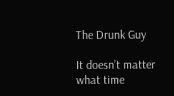The Drunk Guy

It doesn’t matter what time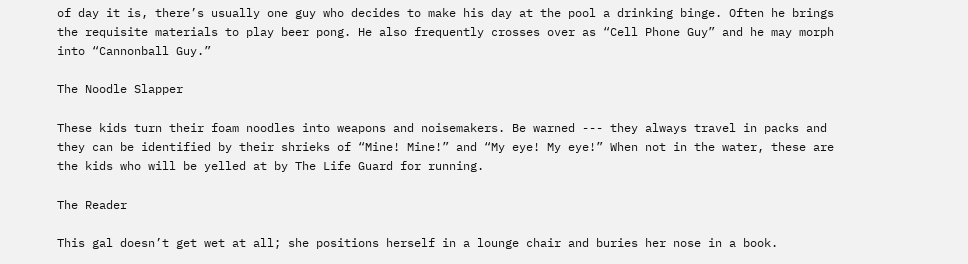of day it is, there’s usually one guy who decides to make his day at the pool a drinking binge. Often he brings the requisite materials to play beer pong. He also frequently crosses over as “Cell Phone Guy” and he may morph into “Cannonball Guy.”

The Noodle Slapper

These kids turn their foam noodles into weapons and noisemakers. Be warned --- they always travel in packs and they can be identified by their shrieks of “Mine! Mine!” and “My eye! My eye!” When not in the water, these are the kids who will be yelled at by The Life Guard for running.

The Reader

This gal doesn’t get wet at all; she positions herself in a lounge chair and buries her nose in a book.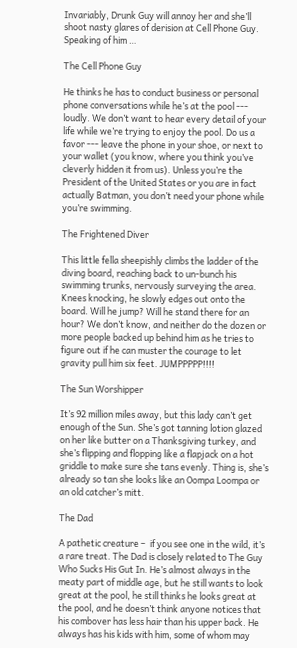Invariably, Drunk Guy will annoy her and she’ll shoot nasty glares of derision at Cell Phone Guy. Speaking of him …

The Cell Phone Guy

He thinks he has to conduct business or personal phone conversations while he’s at the pool --- loudly. We don’t want to hear every detail of your life while we’re trying to enjoy the pool. Do us a favor --- leave the phone in your shoe, or next to your wallet (you know, where you think you’ve cleverly hidden it from us). Unless you’re the President of the United States or you are in fact actually Batman, you don’t need your phone while you’re swimming.

The Frightened Diver

This little fella sheepishly climbs the ladder of the diving board, reaching back to un-bunch his swimming trunks, nervously surveying the area. Knees knocking, he slowly edges out onto the board. Will he jump? Will he stand there for an hour? We don’t know, and neither do the dozen or more people backed up behind him as he tries to figure out if he can muster the courage to let gravity pull him six feet. JUMPPPPP!!!!

The Sun Worshipper

It’s 92 million miles away, but this lady can’t get enough of the Sun. She’s got tanning lotion glazed on her like butter on a Thanksgiving turkey, and she’s flipping and flopping like a flapjack on a hot griddle to make sure she tans evenly. Thing is, she’s already so tan she looks like an Oompa Loompa or an old catcher’s mitt.

The Dad

A pathetic creature –  if you see one in the wild, it’s a rare treat. The Dad is closely related to The Guy Who Sucks His Gut In. He’s almost always in the meaty part of middle age, but he still wants to look great at the pool, he still thinks he looks great at the pool, and he doesn’t think anyone notices that his combover has less hair than his upper back. He always has his kids with him, some of whom may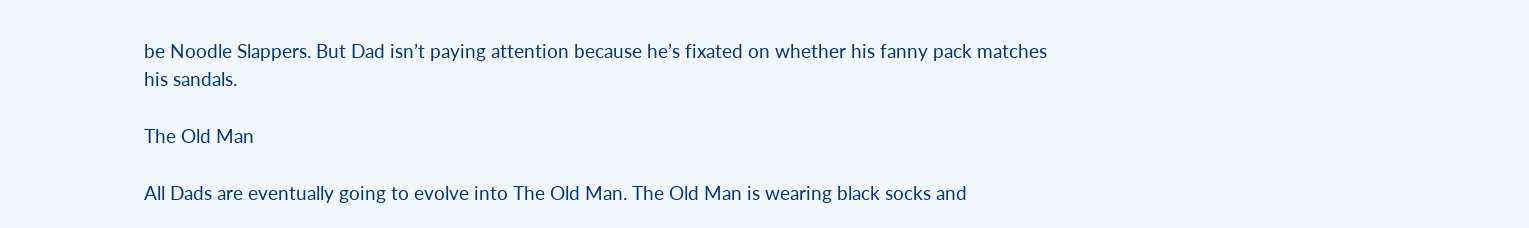be Noodle Slappers. But Dad isn’t paying attention because he’s fixated on whether his fanny pack matches his sandals.

The Old Man

All Dads are eventually going to evolve into The Old Man. The Old Man is wearing black socks and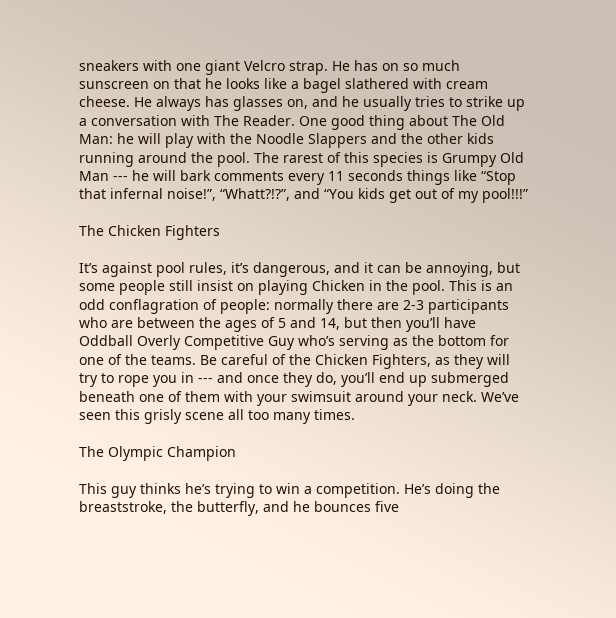sneakers with one giant Velcro strap. He has on so much sunscreen on that he looks like a bagel slathered with cream cheese. He always has glasses on, and he usually tries to strike up a conversation with The Reader. One good thing about The Old Man: he will play with the Noodle Slappers and the other kids running around the pool. The rarest of this species is Grumpy Old Man --- he will bark comments every 11 seconds things like “Stop that infernal noise!”, “Whatt?!?”, and “You kids get out of my pool!!!”

The Chicken Fighters

It’s against pool rules, it’s dangerous, and it can be annoying, but some people still insist on playing Chicken in the pool. This is an odd conflagration of people: normally there are 2-3 participants who are between the ages of 5 and 14, but then you’ll have Oddball Overly Competitive Guy who’s serving as the bottom for one of the teams. Be careful of the Chicken Fighters, as they will try to rope you in --- and once they do, you’ll end up submerged beneath one of them with your swimsuit around your neck. We’ve seen this grisly scene all too many times.

The Olympic Champion

This guy thinks he’s trying to win a competition. He’s doing the breaststroke, the butterfly, and he bounces five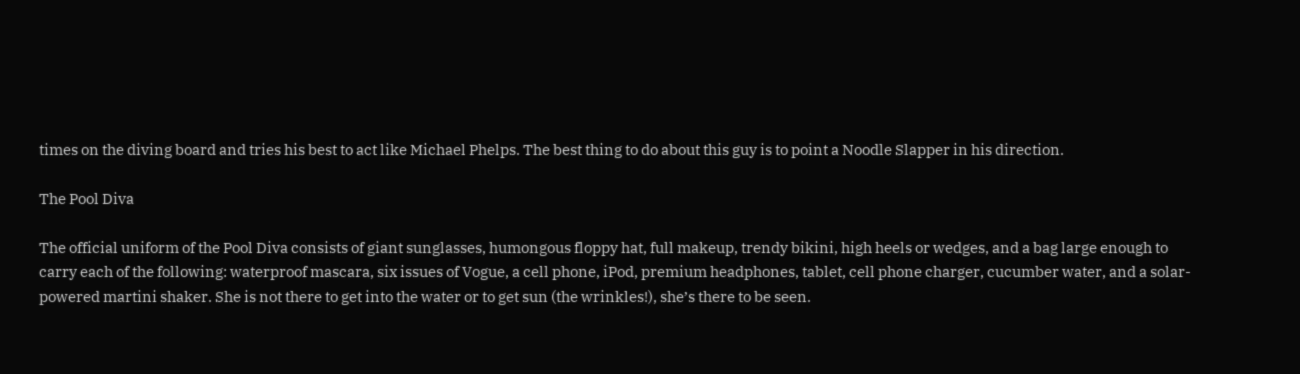times on the diving board and tries his best to act like Michael Phelps. The best thing to do about this guy is to point a Noodle Slapper in his direction.

The Pool Diva

The official uniform of the Pool Diva consists of giant sunglasses, humongous floppy hat, full makeup, trendy bikini, high heels or wedges, and a bag large enough to carry each of the following: waterproof mascara, six issues of Vogue, a cell phone, iPod, premium headphones, tablet, cell phone charger, cucumber water, and a solar-powered martini shaker. She is not there to get into the water or to get sun (the wrinkles!), she’s there to be seen.